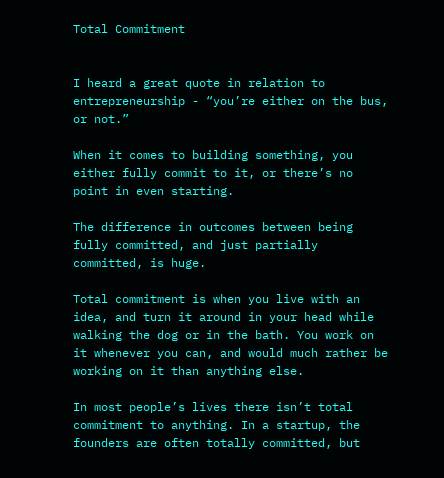Total Commitment


I heard a great quote in relation to entrepreneurship - “you’re either on the bus, or not.”

When it comes to building something, you either fully commit to it, or there’s no point in even starting.

The difference in outcomes between being fully committed, and just partially committed, is huge.

Total commitment is when you live with an idea, and turn it around in your head while walking the dog or in the bath. You work on it whenever you can, and would much rather be working on it than anything else.

In most people’s lives there isn’t total commitment to anything. In a startup, the founders are often totally committed, but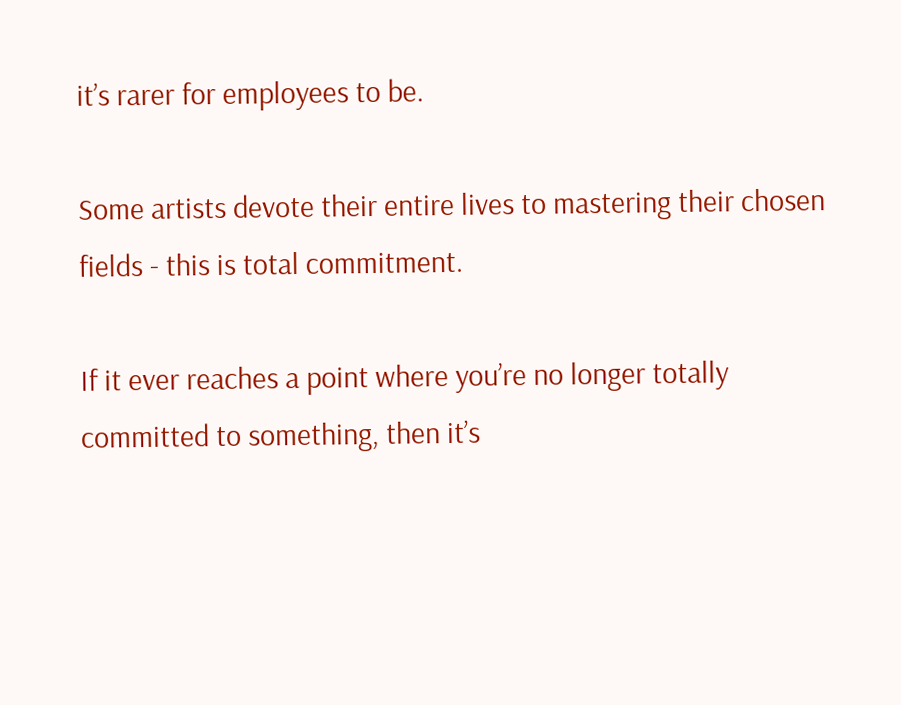it’s rarer for employees to be.

Some artists devote their entire lives to mastering their chosen fields - this is total commitment.

If it ever reaches a point where you’re no longer totally committed to something, then it’s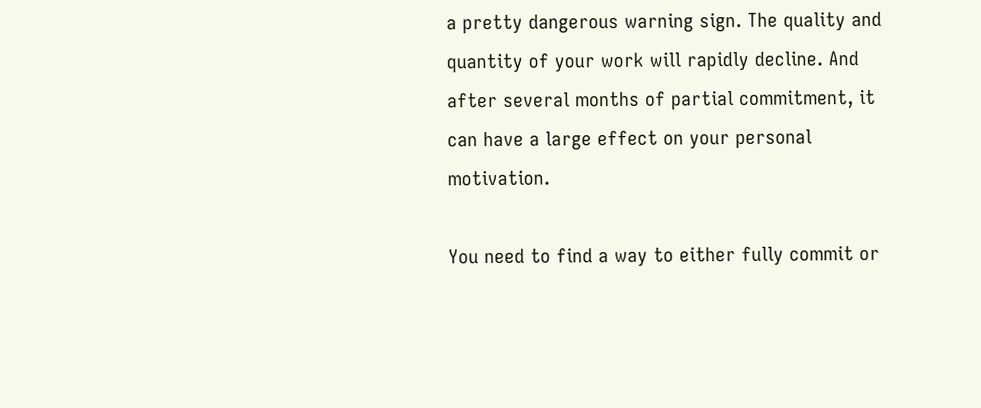a pretty dangerous warning sign. The quality and quantity of your work will rapidly decline. And after several months of partial commitment, it can have a large effect on your personal motivation.

You need to find a way to either fully commit or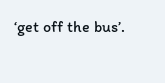‘get off the bus’.